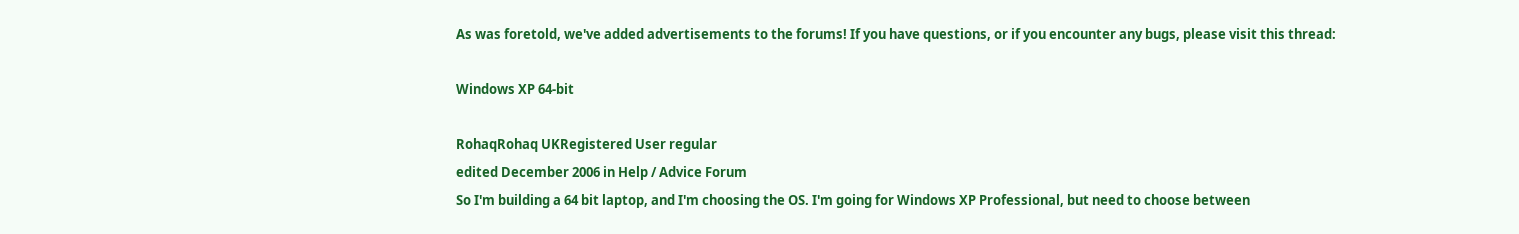As was foretold, we've added advertisements to the forums! If you have questions, or if you encounter any bugs, please visit this thread:

Windows XP 64-bit

RohaqRohaq UKRegistered User regular
edited December 2006 in Help / Advice Forum
So I'm building a 64 bit laptop, and I'm choosing the OS. I'm going for Windows XP Professional, but need to choose between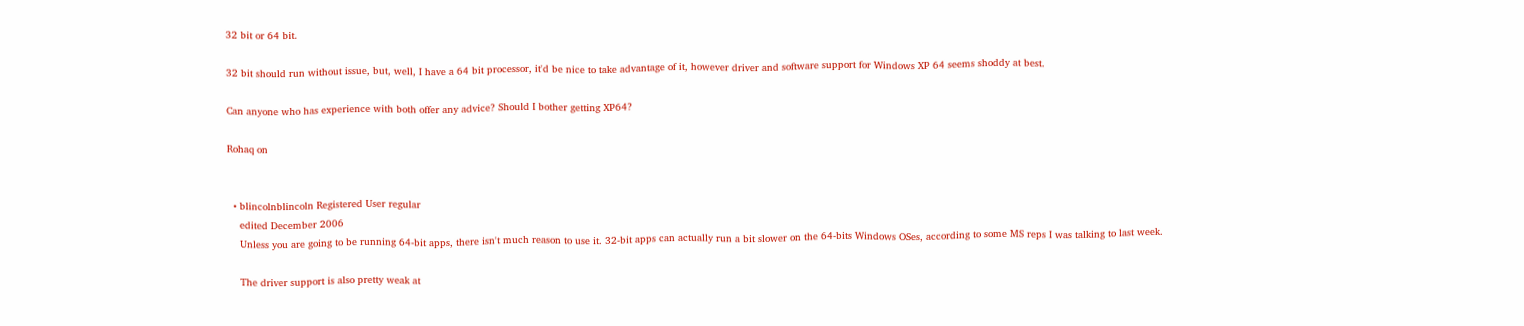32 bit or 64 bit.

32 bit should run without issue, but, well, I have a 64 bit processor, it'd be nice to take advantage of it, however driver and software support for Windows XP 64 seems shoddy at best.

Can anyone who has experience with both offer any advice? Should I bother getting XP64?

Rohaq on


  • blincolnblincoln Registered User regular
    edited December 2006
    Unless you are going to be running 64-bit apps, there isn't much reason to use it. 32-bit apps can actually run a bit slower on the 64-bits Windows OSes, according to some MS reps I was talking to last week.

    The driver support is also pretty weak at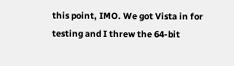this point, IMO. We got Vista in for testing and I threw the 64-bit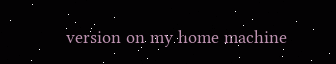version on my home machine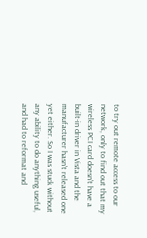to try out remote access to our network, only to find out that my wireless PCI card doesn't have a built-in driver in Vista and the manufacturer hasn't released one yet either. So I was stuck without any ability to do anything useful, and had to reformat and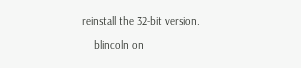reinstall the 32-bit version.

    blincoln on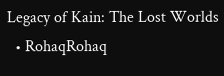Legacy of Kain: The Lost Worlds
  • RohaqRohaq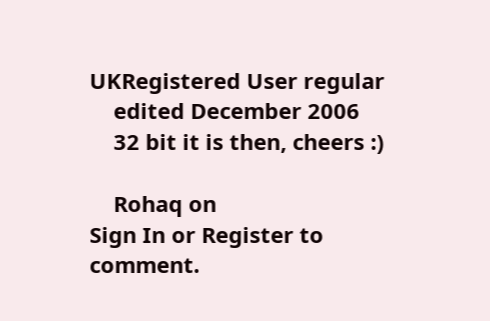UKRegistered User regular
    edited December 2006
    32 bit it is then, cheers :)

    Rohaq on
Sign In or Register to comment.